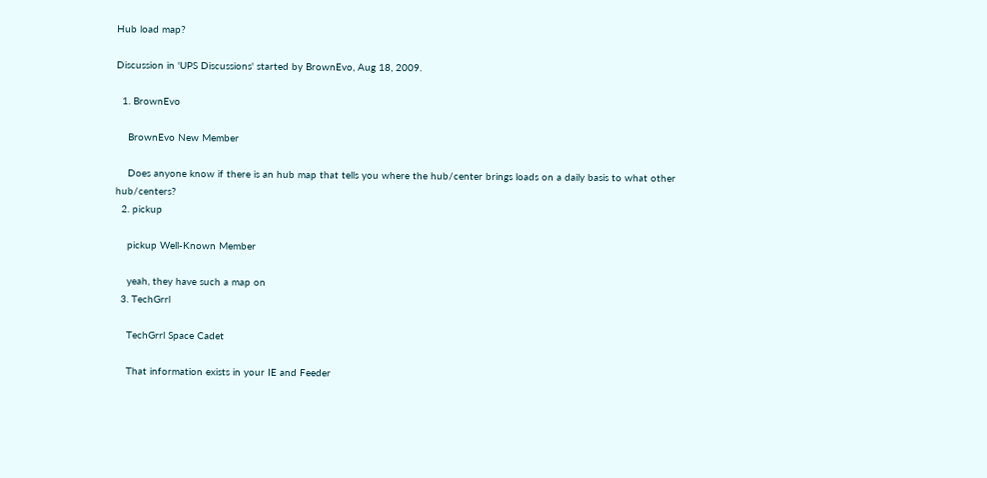Hub load map?

Discussion in 'UPS Discussions' started by BrownEvo, Aug 18, 2009.

  1. BrownEvo

    BrownEvo New Member

    Does anyone know if there is an hub map that tells you where the hub/center brings loads on a daily basis to what other hub/centers?
  2. pickup

    pickup Well-Known Member

    yeah, they have such a map on
  3. TechGrrl

    TechGrrl Space Cadet

    That information exists in your IE and Feeder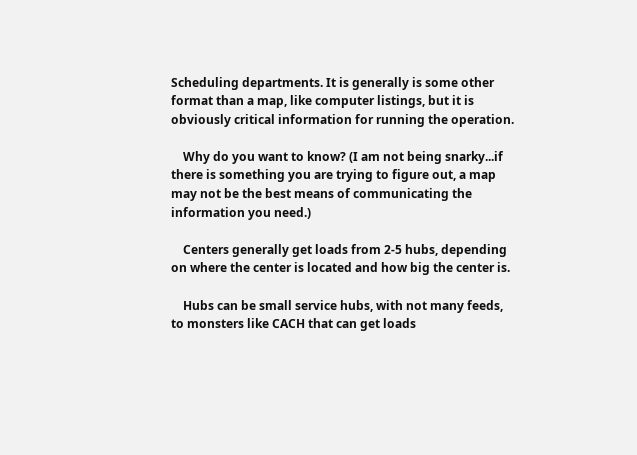Scheduling departments. It is generally is some other format than a map, like computer listings, but it is obviously critical information for running the operation.

    Why do you want to know? (I am not being snarky...if there is something you are trying to figure out, a map may not be the best means of communicating the information you need.)

    Centers generally get loads from 2-5 hubs, depending on where the center is located and how big the center is.

    Hubs can be small service hubs, with not many feeds, to monsters like CACH that can get loads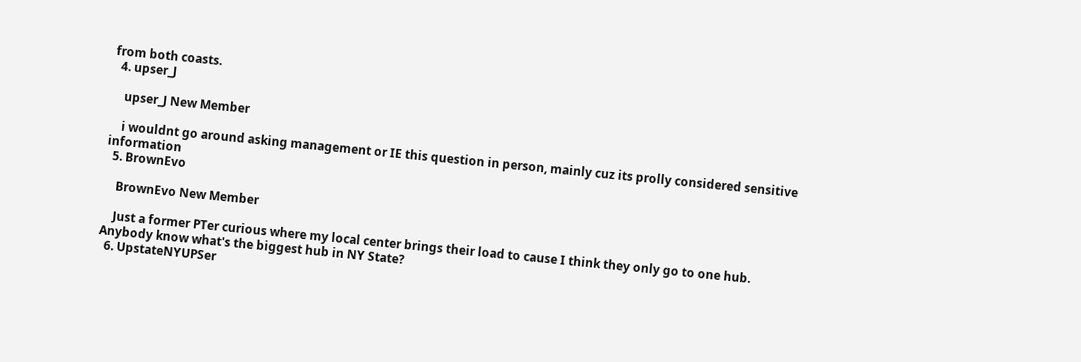from both coasts.
  4. upser_J

    upser_J New Member

    i wouldnt go around asking management or IE this question in person, mainly cuz its prolly considered sensitive information
  5. BrownEvo

    BrownEvo New Member

    Just a former PTer curious where my local center brings their load to cause I think they only go to one hub. Anybody know what's the biggest hub in NY State?
  6. UpstateNYUPSer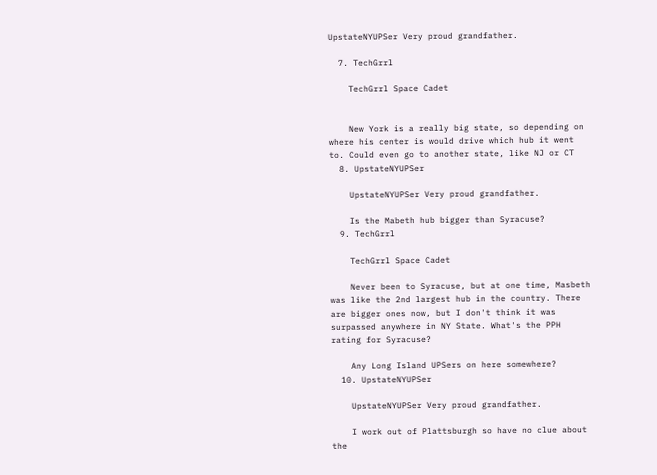UpstateNYUPSer Very proud grandfather.

  7. TechGrrl

    TechGrrl Space Cadet


    New York is a really big state, so depending on where his center is would drive which hub it went to. Could even go to another state, like NJ or CT
  8. UpstateNYUPSer

    UpstateNYUPSer Very proud grandfather.

    Is the Mabeth hub bigger than Syracuse?
  9. TechGrrl

    TechGrrl Space Cadet

    Never been to Syracuse, but at one time, Masbeth was like the 2nd largest hub in the country. There are bigger ones now, but I don't think it was surpassed anywhere in NY State. What's the PPH rating for Syracuse?

    Any Long Island UPSers on here somewhere?
  10. UpstateNYUPSer

    UpstateNYUPSer Very proud grandfather.

    I work out of Plattsburgh so have no clue about the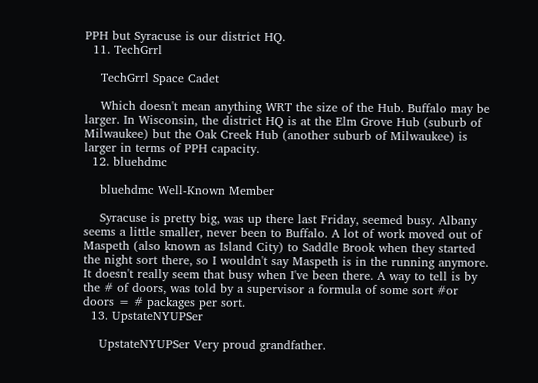PPH but Syracuse is our district HQ.
  11. TechGrrl

    TechGrrl Space Cadet

    Which doesn't mean anything WRT the size of the Hub. Buffalo may be larger. In Wisconsin, the district HQ is at the Elm Grove Hub (suburb of Milwaukee) but the Oak Creek Hub (another suburb of Milwaukee) is larger in terms of PPH capacity.
  12. bluehdmc

    bluehdmc Well-Known Member

    Syracuse is pretty big, was up there last Friday, seemed busy. Albany seems a little smaller, never been to Buffalo. A lot of work moved out of Maspeth (also known as Island City) to Saddle Brook when they started the night sort there, so I wouldn't say Maspeth is in the running anymore. It doesn't really seem that busy when I've been there. A way to tell is by the # of doors, was told by a supervisor a formula of some sort #or doors = # packages per sort.
  13. UpstateNYUPSer

    UpstateNYUPSer Very proud grandfather.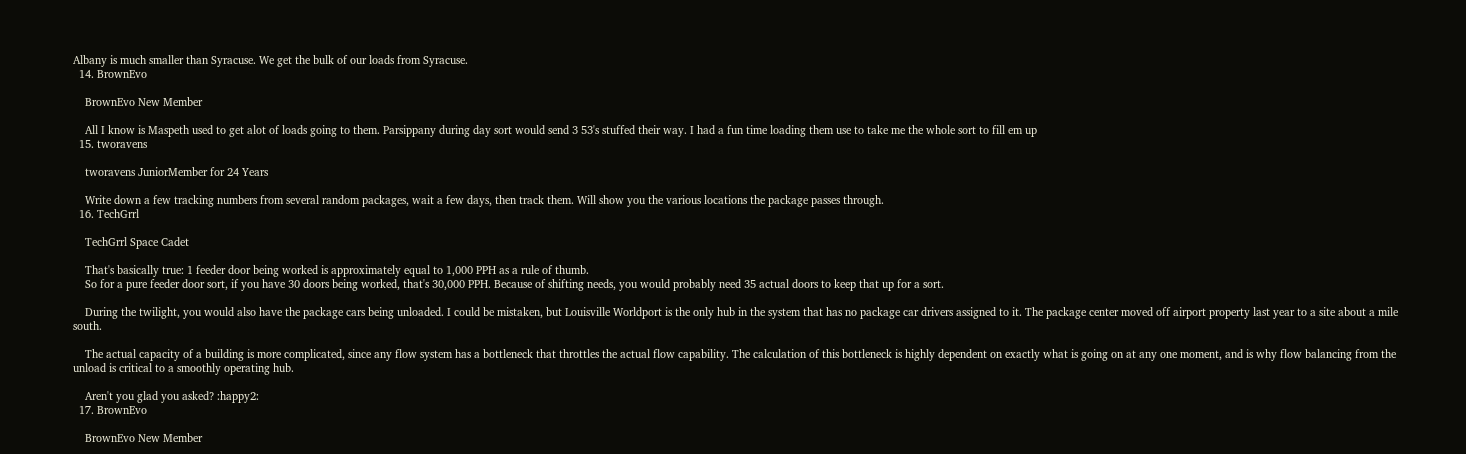Albany is much smaller than Syracuse. We get the bulk of our loads from Syracuse.
  14. BrownEvo

    BrownEvo New Member

    All I know is Maspeth used to get alot of loads going to them. Parsippany during day sort would send 3 53's stuffed their way. I had a fun time loading them use to take me the whole sort to fill em up
  15. tworavens

    tworavens JuniorMember for 24 Years

    Write down a few tracking numbers from several random packages, wait a few days, then track them. Will show you the various locations the package passes through.
  16. TechGrrl

    TechGrrl Space Cadet

    That's basically true: 1 feeder door being worked is approximately equal to 1,000 PPH as a rule of thumb.
    So for a pure feeder door sort, if you have 30 doors being worked, that's 30,000 PPH. Because of shifting needs, you would probably need 35 actual doors to keep that up for a sort.

    During the twilight, you would also have the package cars being unloaded. I could be mistaken, but Louisville Worldport is the only hub in the system that has no package car drivers assigned to it. The package center moved off airport property last year to a site about a mile south.

    The actual capacity of a building is more complicated, since any flow system has a bottleneck that throttles the actual flow capability. The calculation of this bottleneck is highly dependent on exactly what is going on at any one moment, and is why flow balancing from the unload is critical to a smoothly operating hub.

    Aren't you glad you asked? :happy2:
  17. BrownEvo

    BrownEvo New Member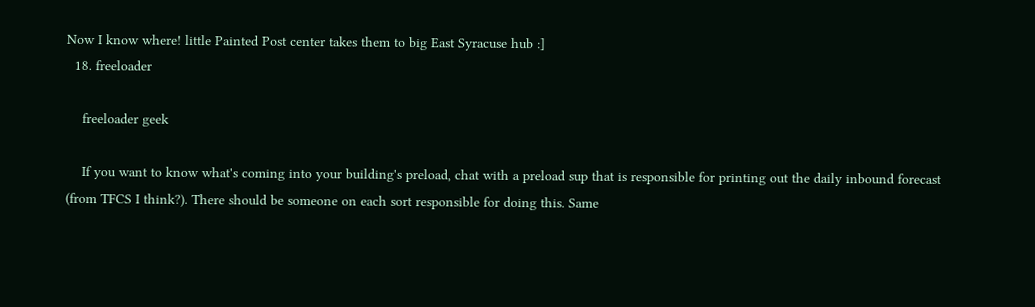Now I know where! little Painted Post center takes them to big East Syracuse hub :]
  18. freeloader

    freeloader geek

    If you want to know what's coming into your building's preload, chat with a preload sup that is responsible for printing out the daily inbound forecast (from TFCS I think?). There should be someone on each sort responsible for doing this. Same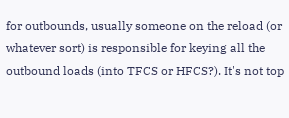for outbounds, usually someone on the reload (or whatever sort) is responsible for keying all the outbound loads (into TFCS or HFCS?). It's not top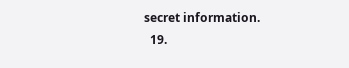secret information.
  19.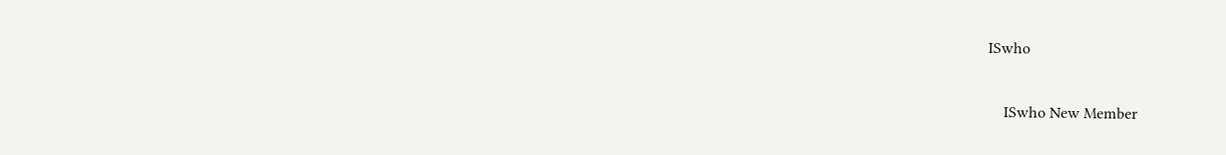ISwho

    ISwho New Member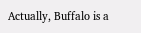Actually, Buffalo is a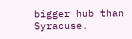bigger hub than Syracuse.